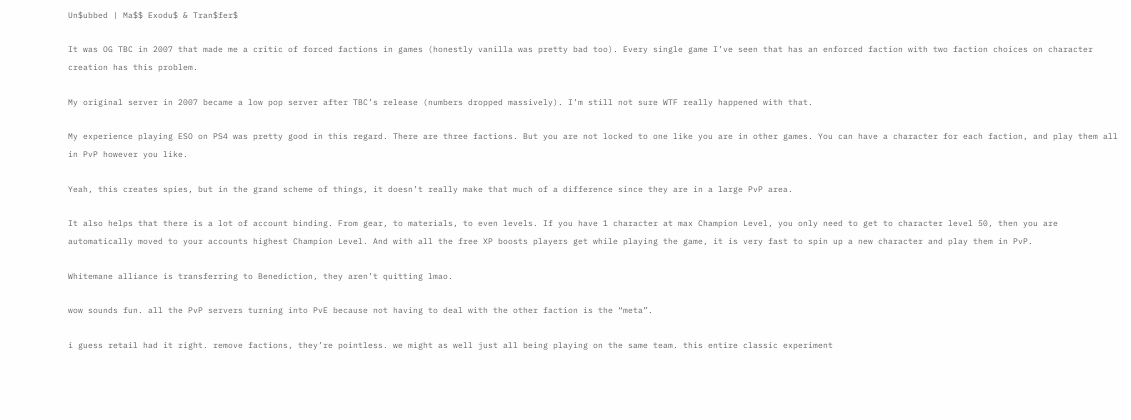Un$ubbed | Ma$$ Exodu$ & Tran$fer$

It was OG TBC in 2007 that made me a critic of forced factions in games (honestly vanilla was pretty bad too). Every single game I’ve seen that has an enforced faction with two faction choices on character creation has this problem.

My original server in 2007 became a low pop server after TBC’s release (numbers dropped massively). I’m still not sure WTF really happened with that.

My experience playing ESO on PS4 was pretty good in this regard. There are three factions. But you are not locked to one like you are in other games. You can have a character for each faction, and play them all in PvP however you like.

Yeah, this creates spies, but in the grand scheme of things, it doesn’t really make that much of a difference since they are in a large PvP area.

It also helps that there is a lot of account binding. From gear, to materials, to even levels. If you have 1 character at max Champion Level, you only need to get to character level 50, then you are automatically moved to your accounts highest Champion Level. And with all the free XP boosts players get while playing the game, it is very fast to spin up a new character and play them in PvP.

Whitemane alliance is transferring to Benediction, they aren’t quitting lmao.

wow sounds fun. all the PvP servers turning into PvE because not having to deal with the other faction is the “meta”.

i guess retail had it right. remove factions, they’re pointless. we might as well just all being playing on the same team. this entire classic experiment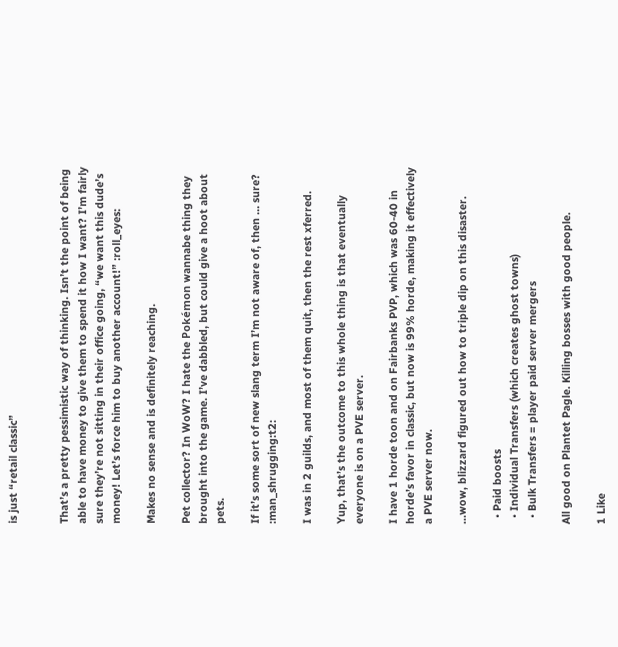is just “retail classic”


That’s a pretty pessimistic way of thinking. Isn’t the point of being able to have money to give them to spend it how I want? I’m fairly sure they’re not sitting in their office going, “we want this dude’s money! Let’s force him to buy another account!” :roll_eyes:

Makes no sense and is definitely reaching.

Pet collector? In WoW? I hate the Pokémon wannabe thing they brought into the game. I’ve dabbled, but could give a hoot about pets.

If it’s some sort of new slang term I’m not aware of, then … sure? :man_shrugging:t2:

I was in 2 guilds, and most of them quit, then the rest xferred.

Yup, that’s the outcome to this whole thing is that eventually everyone is on a PVE server.

I have 1 horde toon and on Fairbanks PVP, which was 60-40 in horde’s favor in classic, but now is 99% horde, making it effectively a PVE server now.

…wow, blizzard figured out how to triple dip on this disaster.

  • Paid boosts
  • Individual Transfers (which creates ghost towns)
  • Bulk Transfers = player paid server mergers

All good on Plantet Pagle. Killing bosses with good people.

1 Like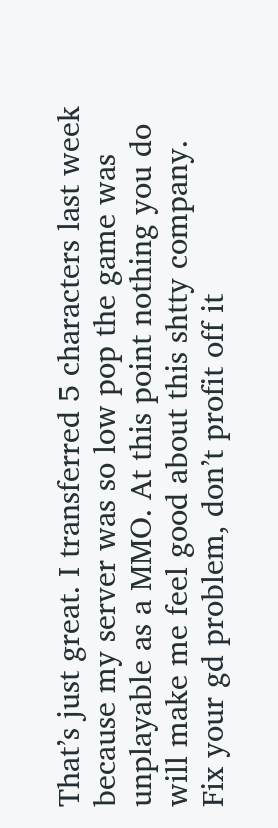That’s just great. I transferred 5 characters last week because my server was so low pop the game was unplayable as a MMO. At this point nothing you do will make me feel good about this shtty company. Fix your gd problem, don’t profit off it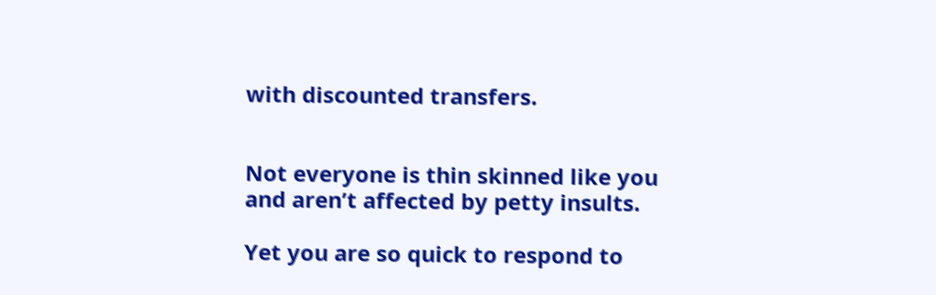with discounted transfers.


Not everyone is thin skinned like you and aren’t affected by petty insults.

Yet you are so quick to respond to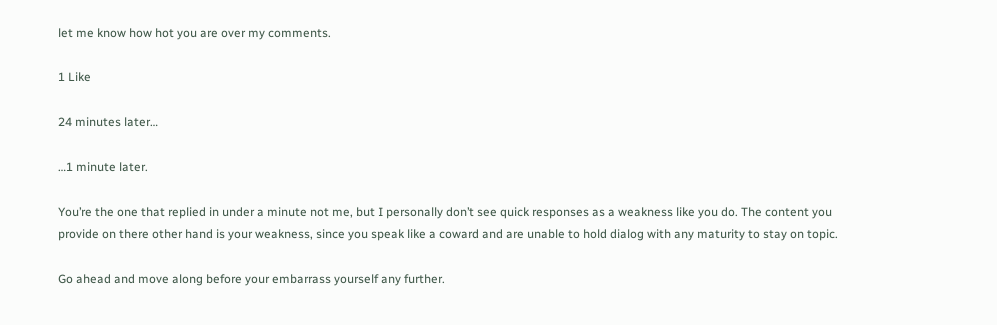let me know how hot you are over my comments.

1 Like

24 minutes later…

…1 minute later.

You’re the one that replied in under a minute not me, but I personally don’t see quick responses as a weakness like you do. The content you provide on there other hand is your weakness, since you speak like a coward and are unable to hold dialog with any maturity to stay on topic.

Go ahead and move along before your embarrass yourself any further.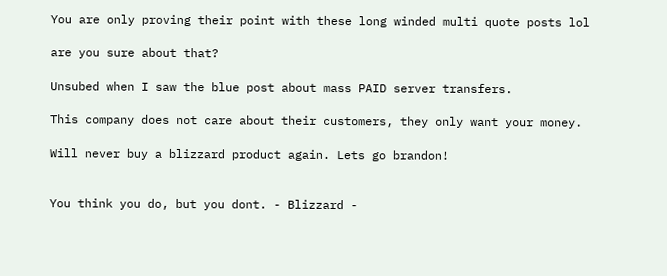You are only proving their point with these long winded multi quote posts lol

are you sure about that?

Unsubed when I saw the blue post about mass PAID server transfers.

This company does not care about their customers, they only want your money.

Will never buy a blizzard product again. Lets go brandon!


You think you do, but you dont. - Blizzard -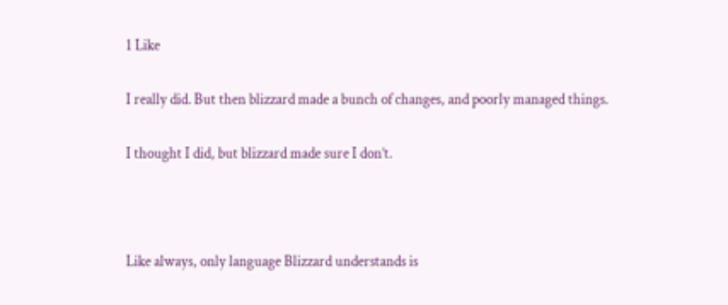1 Like

I really did. But then blizzard made a bunch of changes, and poorly managed things.

I thought I did, but blizzard made sure I don’t.



Like always, only language Blizzard understands is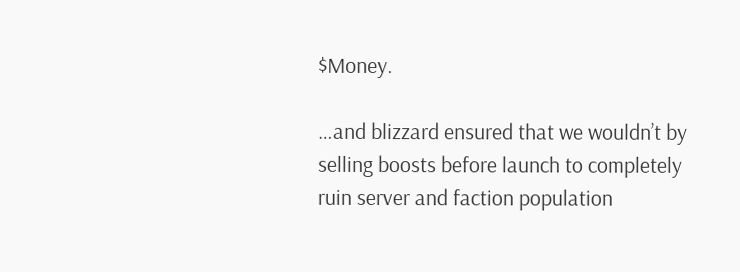$Money.

…and blizzard ensured that we wouldn’t by selling boosts before launch to completely ruin server and faction population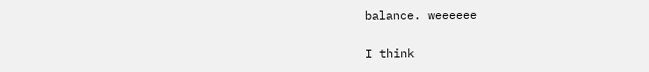balance. weeeeee

I think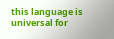this language is universal for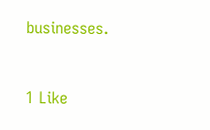businesses.



1 Like